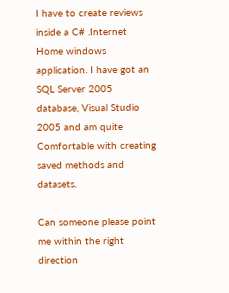I have to create reviews inside a C# .Internet Home windows application. I have got an SQL Server 2005 database, Visual Studio 2005 and am quite Comfortable with creating saved methods and datasets.

Can someone please point me within the right direction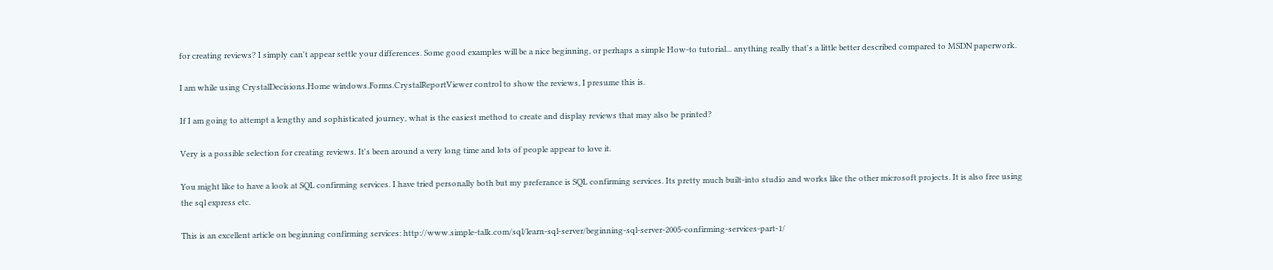for creating reviews? I simply can't appear settle your differences. Some good examples will be a nice beginning, or perhaps a simple How-to tutorial... anything really that's a little better described compared to MSDN paperwork.

I am while using CrystalDecisions.Home windows.Forms.CrystalReportViewer control to show the reviews, I presume this is.

If I am going to attempt a lengthy and sophisticated journey, what is the easiest method to create and display reviews that may also be printed?

Very is a possible selection for creating reviews. It's been around a very long time and lots of people appear to love it.

You might like to have a look at SQL confirming services. I have tried personally both but my preferance is SQL confirming services. Its pretty much built-into studio and works like the other microsoft projects. It is also free using the sql express etc.

This is an excellent article on beginning confirming services: http://www.simple-talk.com/sql/learn-sql-server/beginning-sql-server-2005-confirming-services-part-1/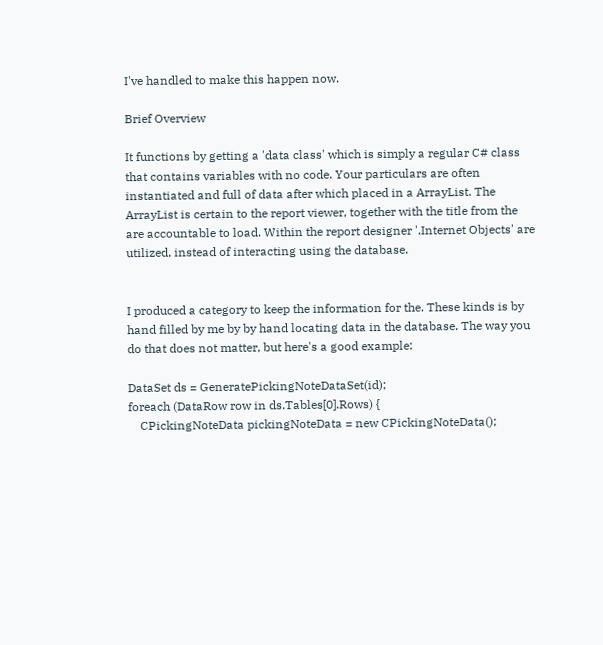I've handled to make this happen now.

Brief Overview

It functions by getting a 'data class' which is simply a regular C# class that contains variables with no code. Your particulars are often instantiated and full of data after which placed in a ArrayList. The ArrayList is certain to the report viewer, together with the title from the are accountable to load. Within the report designer '.Internet Objects' are utilized, instead of interacting using the database.


I produced a category to keep the information for the. These kinds is by hand filled by me by by hand locating data in the database. The way you do that does not matter, but here's a good example:

DataSet ds = GeneratePickingNoteDataSet(id);
foreach (DataRow row in ds.Tables[0].Rows) {
    CPickingNoteData pickingNoteData = new CPickingNoteData();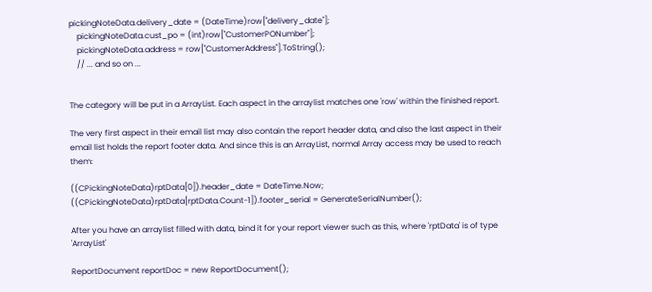pickingNoteData.delivery_date = (DateTime)row["delivery_date"];
    pickingNoteData.cust_po = (int)row["CustomerPONumber"];
    pickingNoteData.address = row["CustomerAddress"].ToString();
    // ... and so on ...


The category will be put in a ArrayList. Each aspect in the arraylist matches one 'row' within the finished report.

The very first aspect in their email list may also contain the report header data, and also the last aspect in their email list holds the report footer data. And since this is an ArrayList, normal Array access may be used to reach them:

((CPickingNoteData)rptData[0]).header_date = DateTime.Now;
((CPickingNoteData)rptData[rptData.Count-1]).footer_serial = GenerateSerialNumber();

After you have an arraylist filled with data, bind it for your report viewer such as this, where 'rptData' is of type 'ArrayList'

ReportDocument reportDoc = new ReportDocument();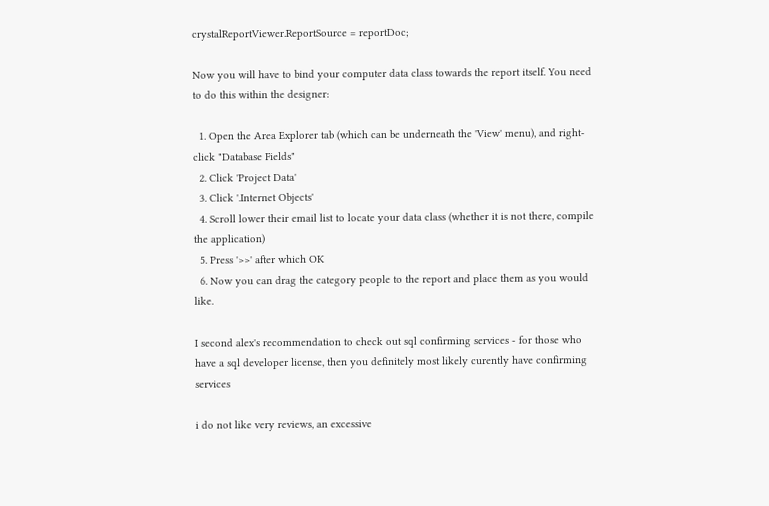crystalReportViewer.ReportSource = reportDoc;

Now you will have to bind your computer data class towards the report itself. You need to do this within the designer:

  1. Open the Area Explorer tab (which can be underneath the 'View' menu), and right-click "Database Fields"
  2. Click 'Project Data'
  3. Click '.Internet Objects'
  4. Scroll lower their email list to locate your data class (whether it is not there, compile the application)
  5. Press '>>' after which OK
  6. Now you can drag the category people to the report and place them as you would like.

I second alex's recommendation to check out sql confirming services - for those who have a sql developer license, then you definitely most likely curently have confirming services

i do not like very reviews, an excessive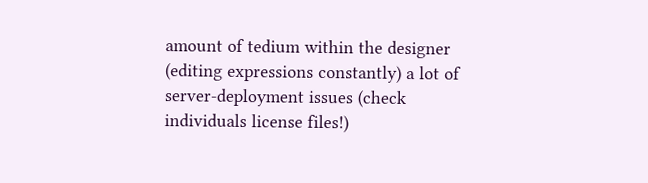amount of tedium within the designer (editing expressions constantly) a lot of server-deployment issues (check individuals license files!)